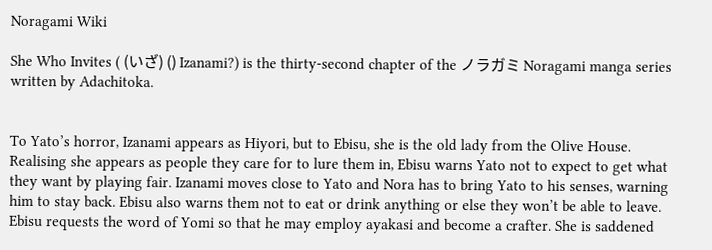Noragami Wiki

She Who Invites ( (いざ) () Izanami?) is the thirty-second chapter of the ノラガミ Noragami manga series written by Adachitoka.


To Yato’s horror, Izanami appears as Hiyori, but to Ebisu, she is the old lady from the Olive House. Realising she appears as people they care for to lure them in, Ebisu warns Yato not to expect to get what they want by playing fair. Izanami moves close to Yato and Nora has to bring Yato to his senses, warning him to stay back. Ebisu also warns them not to eat or drink anything or else they won’t be able to leave. Ebisu requests the word of Yomi so that he may employ ayakasi and become a crafter. She is saddened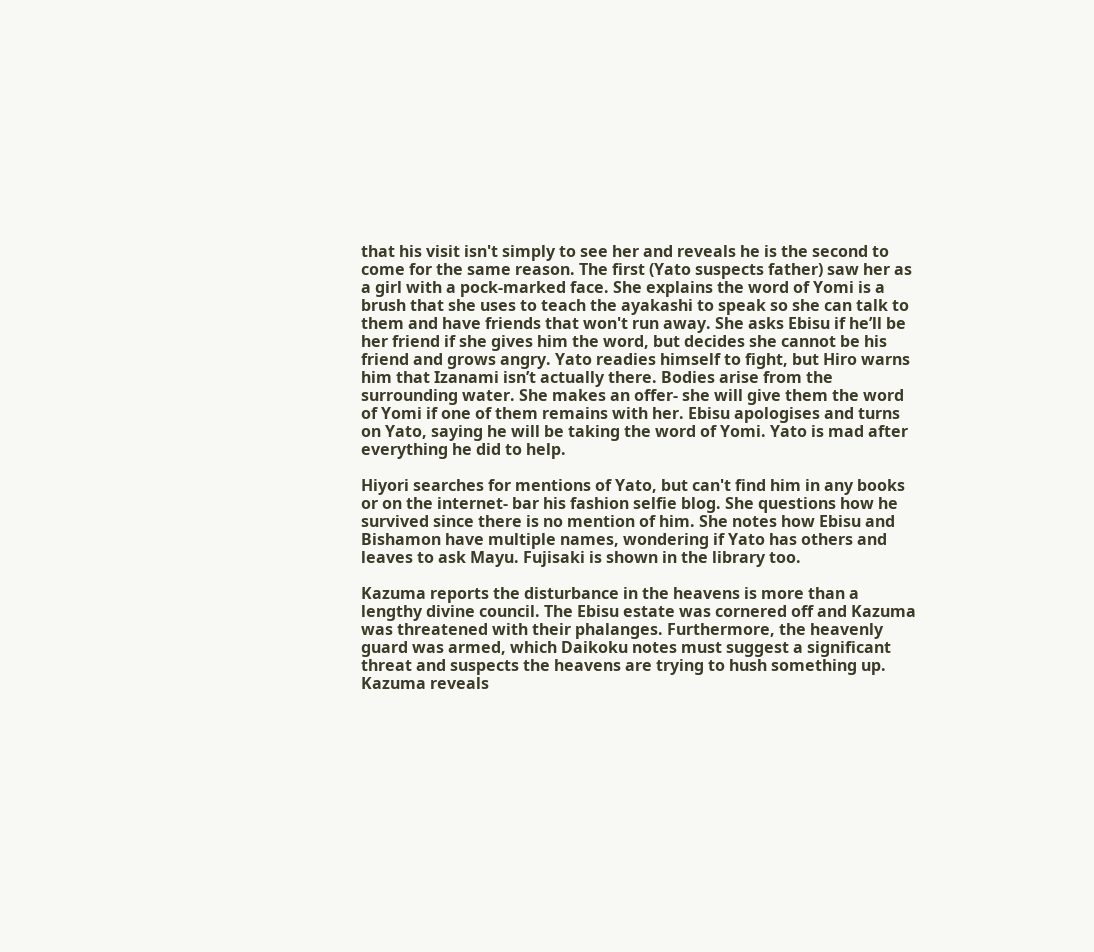that his visit isn't simply to see her and reveals he is the second to come for the same reason. The first (Yato suspects father) saw her as a girl with a pock-marked face. She explains the word of Yomi is a brush that she uses to teach the ayakashi to speak so she can talk to them and have friends that won't run away. She asks Ebisu if he’ll be her friend if she gives him the word, but decides she cannot be his friend and grows angry. Yato readies himself to fight, but Hiro warns him that Izanami isn’t actually there. Bodies arise from the surrounding water. She makes an offer- she will give them the word of Yomi if one of them remains with her. Ebisu apologises and turns on Yato, saying he will be taking the word of Yomi. Yato is mad after everything he did to help.

Hiyori searches for mentions of Yato, but can't find him in any books or on the internet- bar his fashion selfie blog. She questions how he survived since there is no mention of him. She notes how Ebisu and Bishamon have multiple names, wondering if Yato has others and leaves to ask Mayu. Fujisaki is shown in the library too.

Kazuma reports the disturbance in the heavens is more than a lengthy divine council. The Ebisu estate was cornered off and Kazuma was threatened with their phalanges. Furthermore, the heavenly guard was armed, which Daikoku notes must suggest a significant threat and suspects the heavens are trying to hush something up. Kazuma reveals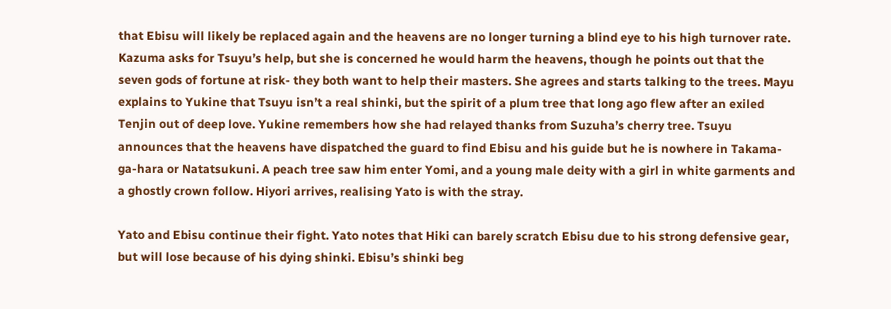that Ebisu will likely be replaced again and the heavens are no longer turning a blind eye to his high turnover rate. Kazuma asks for Tsuyu’s help, but she is concerned he would harm the heavens, though he points out that the seven gods of fortune at risk- they both want to help their masters. She agrees and starts talking to the trees. Mayu explains to Yukine that Tsuyu isn’t a real shinki, but the spirit of a plum tree that long ago flew after an exiled Tenjin out of deep love. Yukine remembers how she had relayed thanks from Suzuha’s cherry tree. Tsuyu announces that the heavens have dispatched the guard to find Ebisu and his guide but he is nowhere in Takama-ga-hara or Natatsukuni. A peach tree saw him enter Yomi, and a young male deity with a girl in white garments and a ghostly crown follow. Hiyori arrives, realising Yato is with the stray.

Yato and Ebisu continue their fight. Yato notes that Hiki can barely scratch Ebisu due to his strong defensive gear, but will lose because of his dying shinki. Ebisu’s shinki beg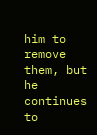him to remove them, but he continues to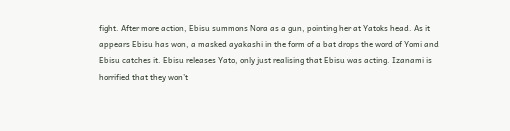fight. After more action, Ebisu summons Nora as a gun, pointing her at Yatoks head. As it appears Ebisu has won, a masked ayakashi in the form of a bat drops the word of Yomi and Ebisu catches it. Ebisu releases Yato, only just realising that Ebisu was acting. Izanami is horrified that they won’t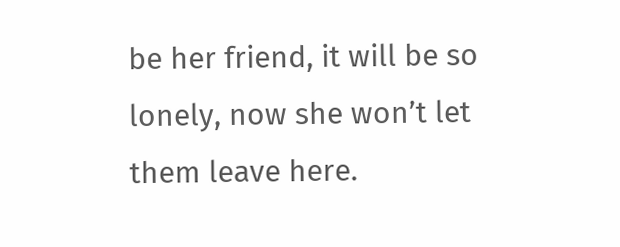be her friend, it will be so lonely, now she won’t let them leave here.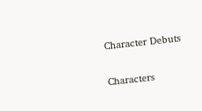Character Debuts

Characters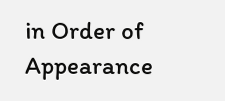in Order of Appearance